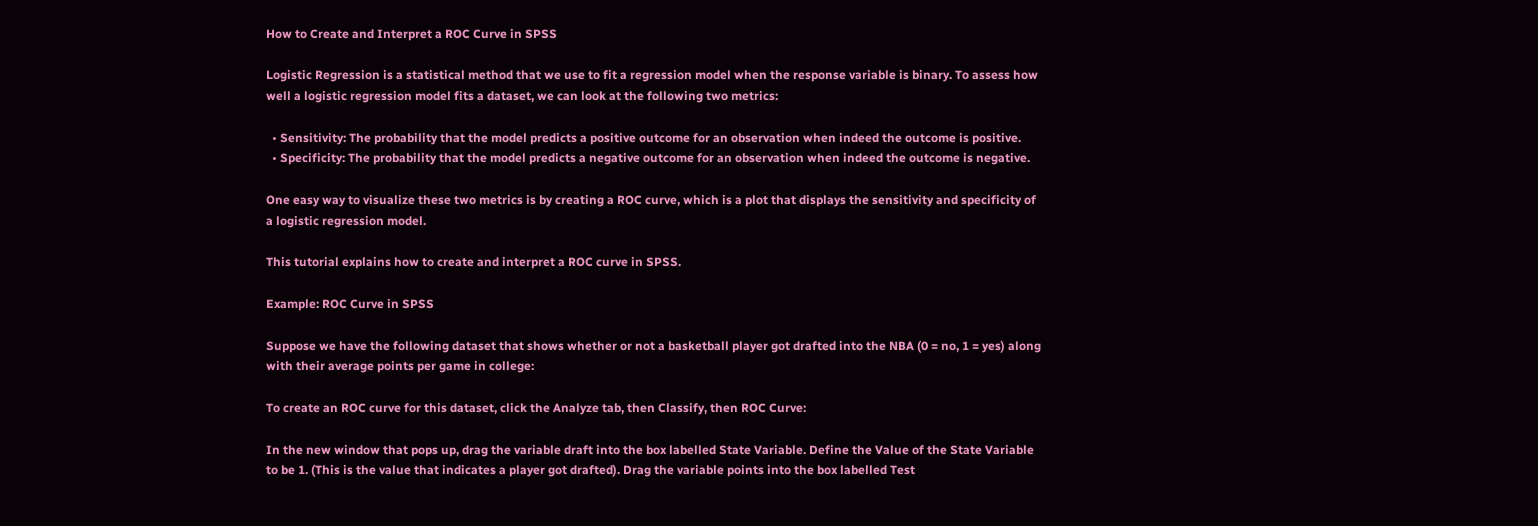How to Create and Interpret a ROC Curve in SPSS

Logistic Regression is a statistical method that we use to fit a regression model when the response variable is binary. To assess how well a logistic regression model fits a dataset, we can look at the following two metrics:

  • Sensitivity: The probability that the model predicts a positive outcome for an observation when indeed the outcome is positive.
  • Specificity: The probability that the model predicts a negative outcome for an observation when indeed the outcome is negative.

One easy way to visualize these two metrics is by creating a ROC curve, which is a plot that displays the sensitivity and specificity of a logistic regression model.

This tutorial explains how to create and interpret a ROC curve in SPSS.

Example: ROC Curve in SPSS

Suppose we have the following dataset that shows whether or not a basketball player got drafted into the NBA (0 = no, 1 = yes) along with their average points per game in college:

To create an ROC curve for this dataset, click the Analyze tab, then Classify, then ROC Curve:

In the new window that pops up, drag the variable draft into the box labelled State Variable. Define the Value of the State Variable to be 1. (This is the value that indicates a player got drafted). Drag the variable points into the box labelled Test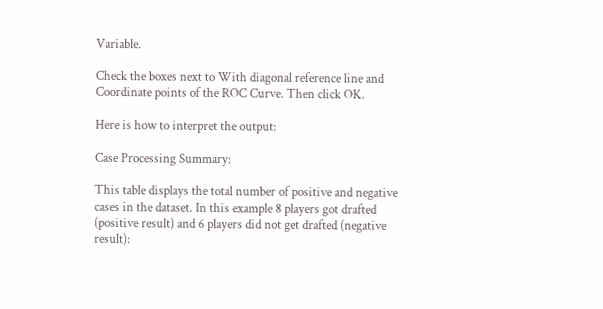Variable.

Check the boxes next to With diagonal reference line and Coordinate points of the ROC Curve. Then click OK.

Here is how to interpret the output:

Case Processing Summary:

This table displays the total number of positive and negative cases in the dataset. In this example 8 players got drafted (positive result) and 6 players did not get drafted (negative result):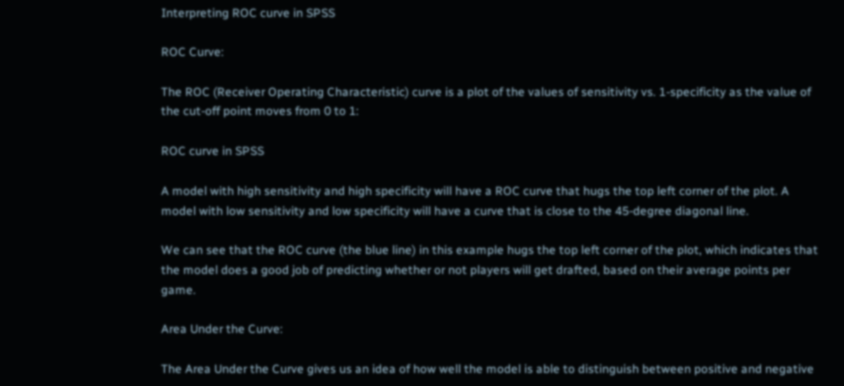Interpreting ROC curve in SPSS

ROC Curve:

The ROC (Receiver Operating Characteristic) curve is a plot of the values of sensitivity vs. 1-specificity as the value of the cut-off point moves from 0 to 1:

ROC curve in SPSS

A model with high sensitivity and high specificity will have a ROC curve that hugs the top left corner of the plot. A model with low sensitivity and low specificity will have a curve that is close to the 45-degree diagonal line.

We can see that the ROC curve (the blue line) in this example hugs the top left corner of the plot, which indicates that the model does a good job of predicting whether or not players will get drafted, based on their average points per game.

Area Under the Curve:

The Area Under the Curve gives us an idea of how well the model is able to distinguish between positive and negative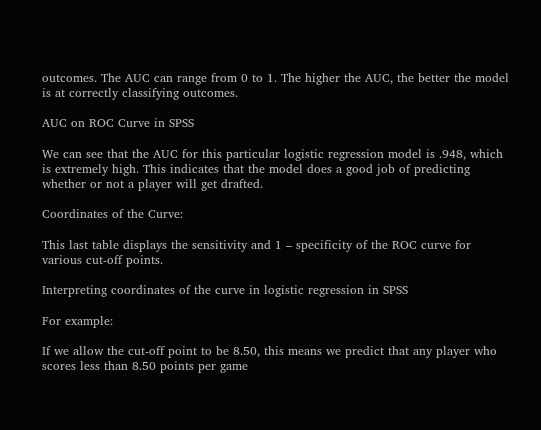outcomes. The AUC can range from 0 to 1. The higher the AUC, the better the model is at correctly classifying outcomes.

AUC on ROC Curve in SPSS

We can see that the AUC for this particular logistic regression model is .948, which is extremely high. This indicates that the model does a good job of predicting whether or not a player will get drafted.

Coordinates of the Curve:

This last table displays the sensitivity and 1 – specificity of the ROC curve for various cut-off points.

Interpreting coordinates of the curve in logistic regression in SPSS

For example:

If we allow the cut-off point to be 8.50, this means we predict that any player who scores less than 8.50 points per game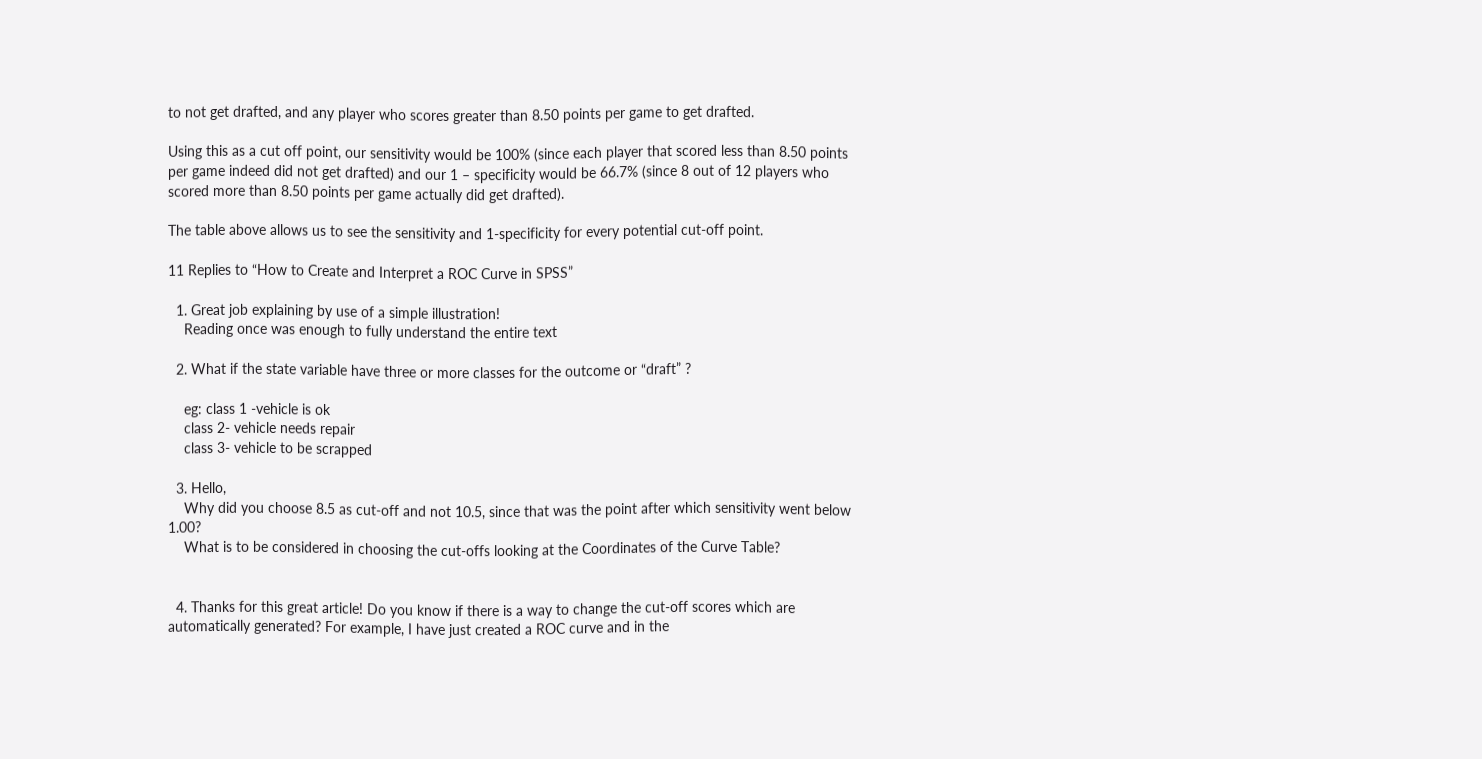to not get drafted, and any player who scores greater than 8.50 points per game to get drafted.

Using this as a cut off point, our sensitivity would be 100% (since each player that scored less than 8.50 points per game indeed did not get drafted) and our 1 – specificity would be 66.7% (since 8 out of 12 players who scored more than 8.50 points per game actually did get drafted).

The table above allows us to see the sensitivity and 1-specificity for every potential cut-off point.

11 Replies to “How to Create and Interpret a ROC Curve in SPSS”

  1. Great job explaining by use of a simple illustration!
    Reading once was enough to fully understand the entire text

  2. What if the state variable have three or more classes for the outcome or “draft” ?

    eg: class 1 -vehicle is ok
    class 2- vehicle needs repair
    class 3- vehicle to be scrapped

  3. Hello,
    Why did you choose 8.5 as cut-off and not 10.5, since that was the point after which sensitivity went below 1.00?
    What is to be considered in choosing the cut-offs looking at the Coordinates of the Curve Table?


  4. Thanks for this great article! Do you know if there is a way to change the cut-off scores which are automatically generated? For example, I have just created a ROC curve and in the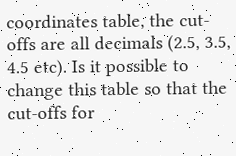coordinates table, the cut-offs are all decimals (2.5, 3.5, 4.5 etc). Is it possible to change this table so that the cut-offs for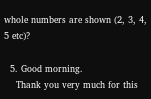whole numbers are shown (2, 3, 4, 5 etc)?

  5. Good morning.
    Thank you very much for this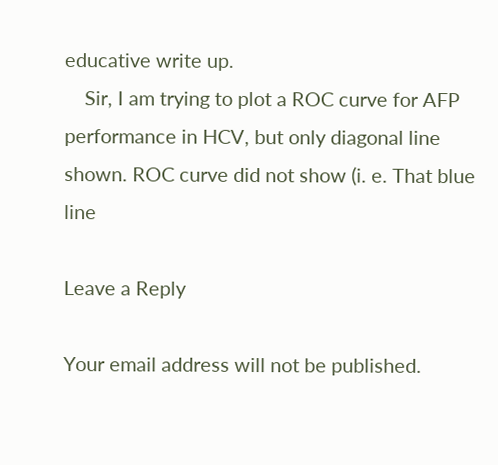educative write up.
    Sir, I am trying to plot a ROC curve for AFP performance in HCV, but only diagonal line shown. ROC curve did not show (i. e. That blue line

Leave a Reply

Your email address will not be published.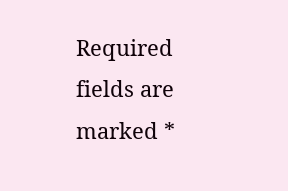Required fields are marked *